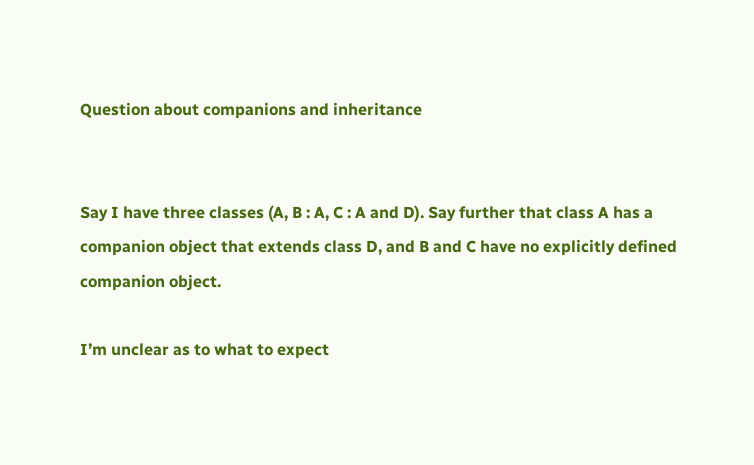Question about companions and inheritance


Say I have three classes (A, B : A, C : A and D). Say further that class A has a companion object that extends class D, and B and C have no explicitly defined companion object.

I’m unclear as to what to expect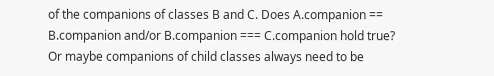of the companions of classes B and C. Does A.companion == B.companion and/or B.companion === C.companion hold true? Or maybe companions of child classes always need to be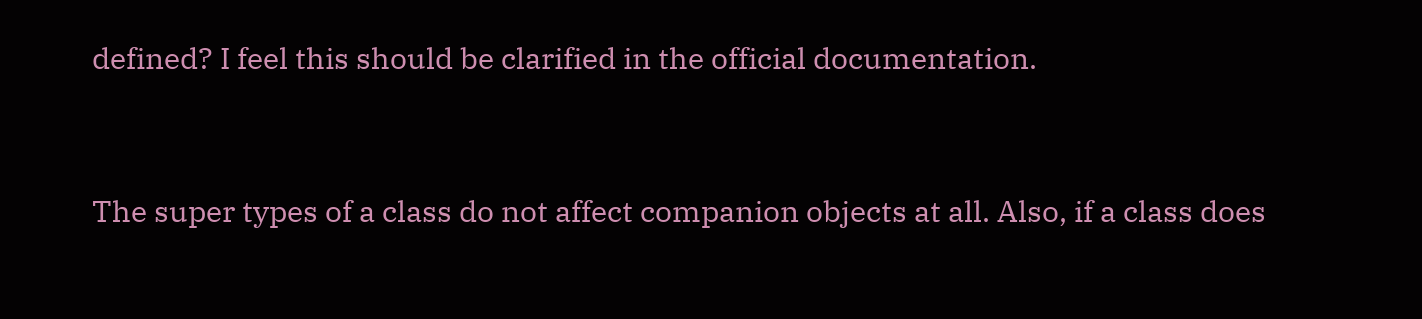defined? I feel this should be clarified in the official documentation.


The super types of a class do not affect companion objects at all. Also, if a class does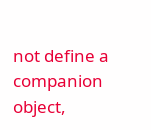not define a companion object,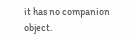it has no companion object.